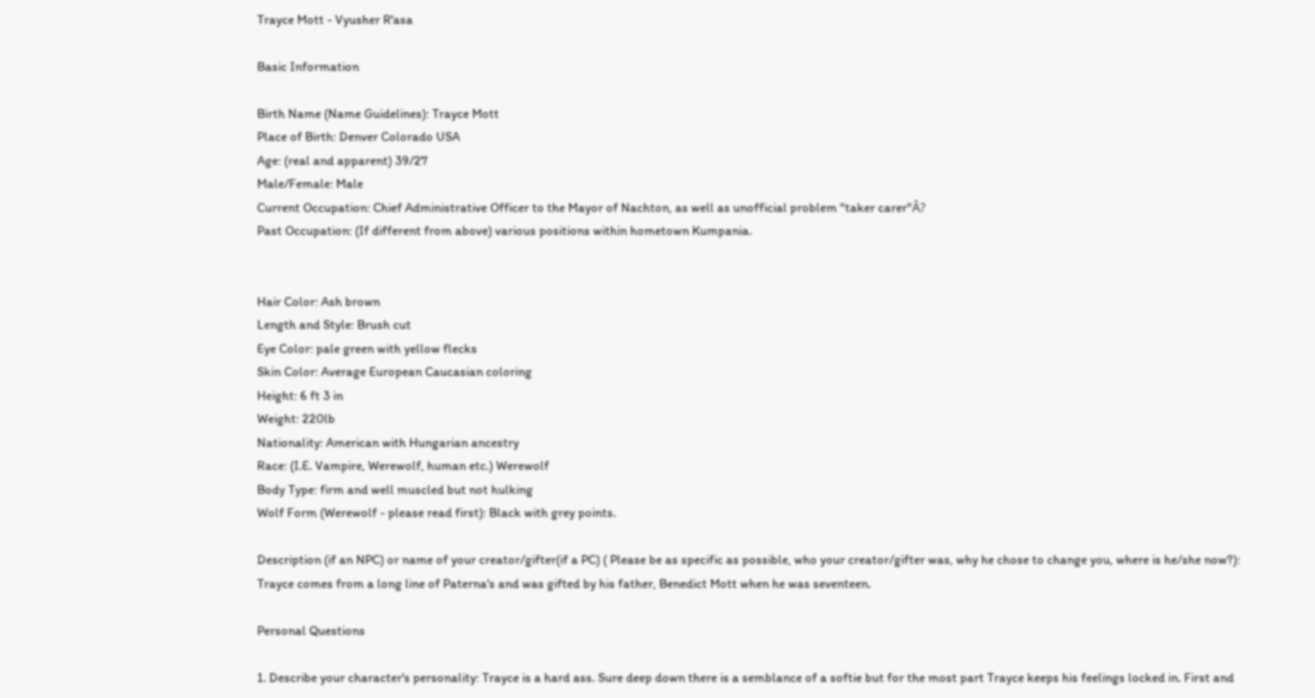Trayce Mott - Vyusher R'asa

Basic Information

Birth Name (Name Guidelines): Trayce Mott
Place of Birth: Denver Colorado USA
Age: (real and apparent) 39/27
Male/Female: Male
Current Occupation: Chief Administrative Officer to the Mayor of Nachton, as well as unofficial problem "taker carer"Â?
Past Occupation: (If different from above) various positions within hometown Kumpania.


Hair Color: Ash brown
Length and Style: Brush cut
Eye Color: pale green with yellow flecks
Skin Color: Average European Caucasian coloring
Height: 6 ft 3 in
Weight: 220lb
Nationality: American with Hungarian ancestry
Race: (I.E. Vampire, Werewolf, human etc.) Werewolf
Body Type: firm and well muscled but not hulking
Wolf Form (Werewolf - please read first): Black with grey points.

Description (if an NPC) or name of your creator/gifter(if a PC) ( Please be as specific as possible, who your creator/gifter was, why he chose to change you, where is he/she now?): Trayce comes from a long line of Paterna's and was gifted by his father, Benedict Mott when he was seventeen.

Personal Questions

1. Describe your character's personality: Trayce is a hard ass. Sure deep down there is a semblance of a softie but for the most part Trayce keeps his feelings locked in. First and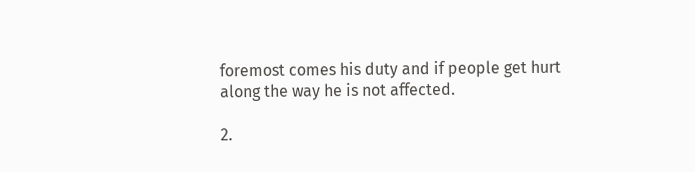foremost comes his duty and if people get hurt along the way he is not affected.

2.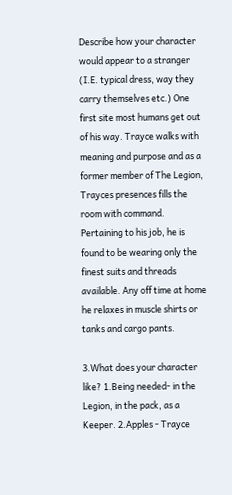Describe how your character would appear to a stranger (I.E. typical dress, way they carry themselves etc.) One first site most humans get out of his way. Trayce walks with meaning and purpose and as a former member of The Legion, Trayces presences fills the room with command. Pertaining to his job, he is found to be wearing only the finest suits and threads available. Any off time at home he relaxes in muscle shirts or tanks and cargo pants.

3.What does your character like? 1.Being needed- in the Legion, in the pack, as a Keeper. 2.Apples - Trayce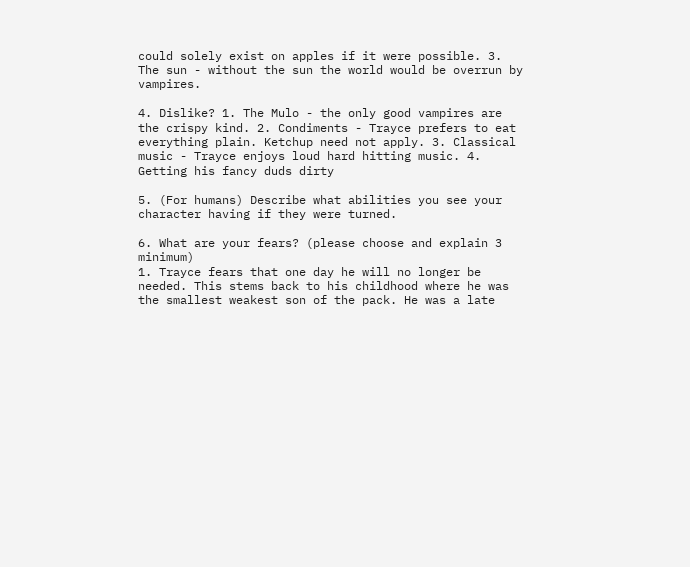could solely exist on apples if it were possible. 3. The sun - without the sun the world would be overrun by vampires.

4. Dislike? 1. The Mulo - the only good vampires are the crispy kind. 2. Condiments - Trayce prefers to eat everything plain. Ketchup need not apply. 3. Classical music - Trayce enjoys loud hard hitting music. 4. Getting his fancy duds dirty

5. (For humans) Describe what abilities you see your character having if they were turned.

6. What are your fears? (please choose and explain 3 minimum)
1. Trayce fears that one day he will no longer be needed. This stems back to his childhood where he was the smallest weakest son of the pack. He was a late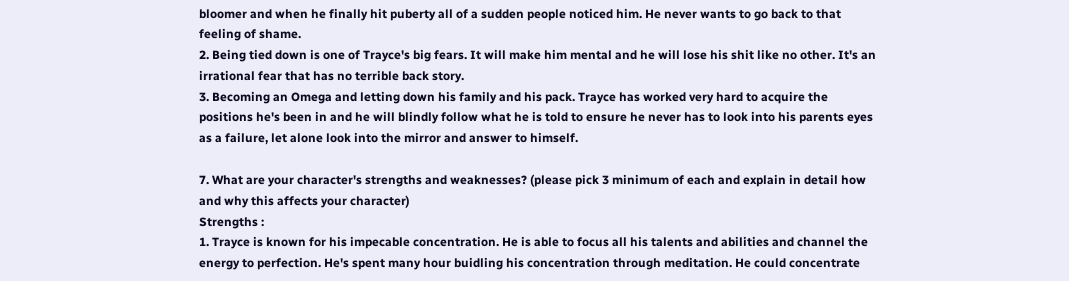bloomer and when he finally hit puberty all of a sudden people noticed him. He never wants to go back to that feeling of shame.
2. Being tied down is one of Trayce's big fears. It will make him mental and he will lose his shit like no other. It's an irrational fear that has no terrible back story.
3. Becoming an Omega and letting down his family and his pack. Trayce has worked very hard to acquire the positions he's been in and he will blindly follow what he is told to ensure he never has to look into his parents eyes as a failure, let alone look into the mirror and answer to himself.

7. What are your character's strengths and weaknesses? (please pick 3 minimum of each and explain in detail how and why this affects your character)
Strengths :
1. Trayce is known for his impecable concentration. He is able to focus all his talents and abilities and channel the energy to perfection. He's spent many hour buidling his concentration through meditation. He could concentrate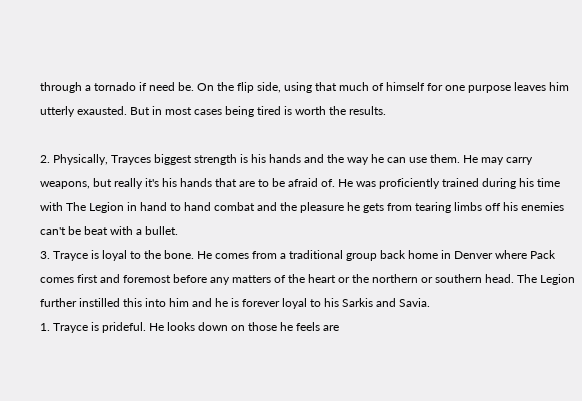through a tornado if need be. On the flip side, using that much of himself for one purpose leaves him utterly exausted. But in most cases being tired is worth the results.

2. Physically, Trayces biggest strength is his hands and the way he can use them. He may carry weapons, but really it's his hands that are to be afraid of. He was proficiently trained during his time with The Legion in hand to hand combat and the pleasure he gets from tearing limbs off his enemies can't be beat with a bullet.
3. Trayce is loyal to the bone. He comes from a traditional group back home in Denver where Pack comes first and foremost before any matters of the heart or the northern or southern head. The Legion further instilled this into him and he is forever loyal to his Sarkis and Savia.
1. Trayce is prideful. He looks down on those he feels are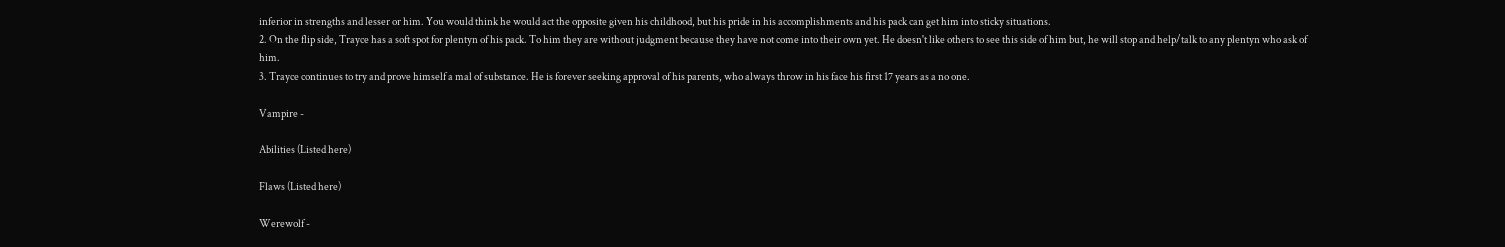inferior in strengths and lesser or him. You would think he would act the opposite given his childhood, but his pride in his accomplishments and his pack can get him into sticky situations.
2. On the flip side, Trayce has a soft spot for plentyn of his pack. To him they are without judgment because they have not come into their own yet. He doesn't like others to see this side of him but, he will stop and help/talk to any plentyn who ask of him.
3. Trayce continues to try and prove himself a mal of substance. He is forever seeking approval of his parents, who always throw in his face his first 17 years as a no one.

Vampire -

Abilities (Listed here)

Flaws (Listed here)

Werewolf -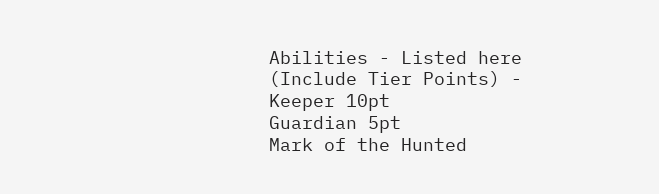Abilities - Listed here (Include Tier Points) -
Keeper 10pt
Guardian 5pt
Mark of the Hunted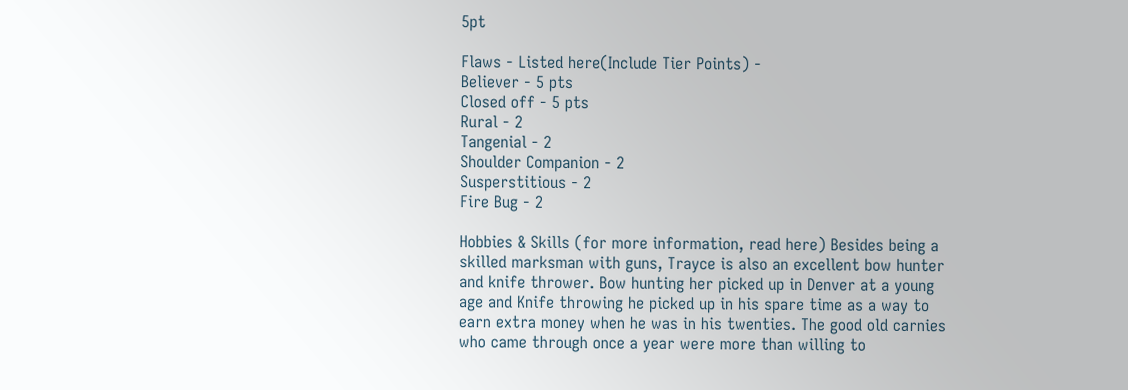5pt

Flaws - Listed here(Include Tier Points) -
Believer - 5 pts
Closed off - 5 pts
Rural - 2
Tangenial - 2
Shoulder Companion - 2
Susperstitious - 2
Fire Bug - 2

Hobbies & Skills (for more information, read here) Besides being a skilled marksman with guns, Trayce is also an excellent bow hunter and knife thrower. Bow hunting her picked up in Denver at a young age and Knife throwing he picked up in his spare time as a way to earn extra money when he was in his twenties. The good old carnies who came through once a year were more than willing to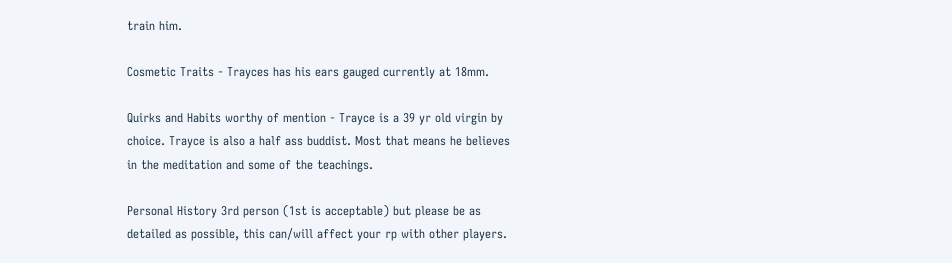train him.

Cosmetic Traits - Trayces has his ears gauged currently at 18mm.

Quirks and Habits worthy of mention - Trayce is a 39 yr old virgin by choice. Trayce is also a half ass buddist. Most that means he believes in the meditation and some of the teachings.

Personal History 3rd person (1st is acceptable) but please be as detailed as possible, this can/will affect your rp with other players.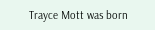Trayce Mott was born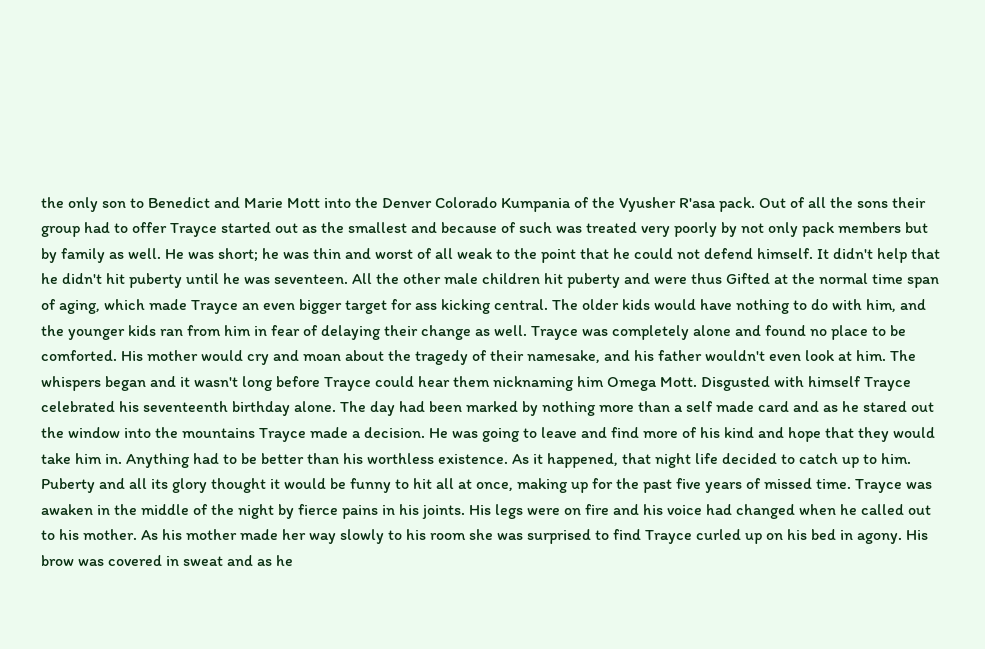the only son to Benedict and Marie Mott into the Denver Colorado Kumpania of the Vyusher R'asa pack. Out of all the sons their group had to offer Trayce started out as the smallest and because of such was treated very poorly by not only pack members but by family as well. He was short; he was thin and worst of all weak to the point that he could not defend himself. It didn't help that he didn't hit puberty until he was seventeen. All the other male children hit puberty and were thus Gifted at the normal time span of aging, which made Trayce an even bigger target for ass kicking central. The older kids would have nothing to do with him, and the younger kids ran from him in fear of delaying their change as well. Trayce was completely alone and found no place to be comforted. His mother would cry and moan about the tragedy of their namesake, and his father wouldn't even look at him. The whispers began and it wasn't long before Trayce could hear them nicknaming him Omega Mott. Disgusted with himself Trayce celebrated his seventeenth birthday alone. The day had been marked by nothing more than a self made card and as he stared out the window into the mountains Trayce made a decision. He was going to leave and find more of his kind and hope that they would take him in. Anything had to be better than his worthless existence. As it happened, that night life decided to catch up to him. Puberty and all its glory thought it would be funny to hit all at once, making up for the past five years of missed time. Trayce was awaken in the middle of the night by fierce pains in his joints. His legs were on fire and his voice had changed when he called out to his mother. As his mother made her way slowly to his room she was surprised to find Trayce curled up on his bed in agony. His brow was covered in sweat and as he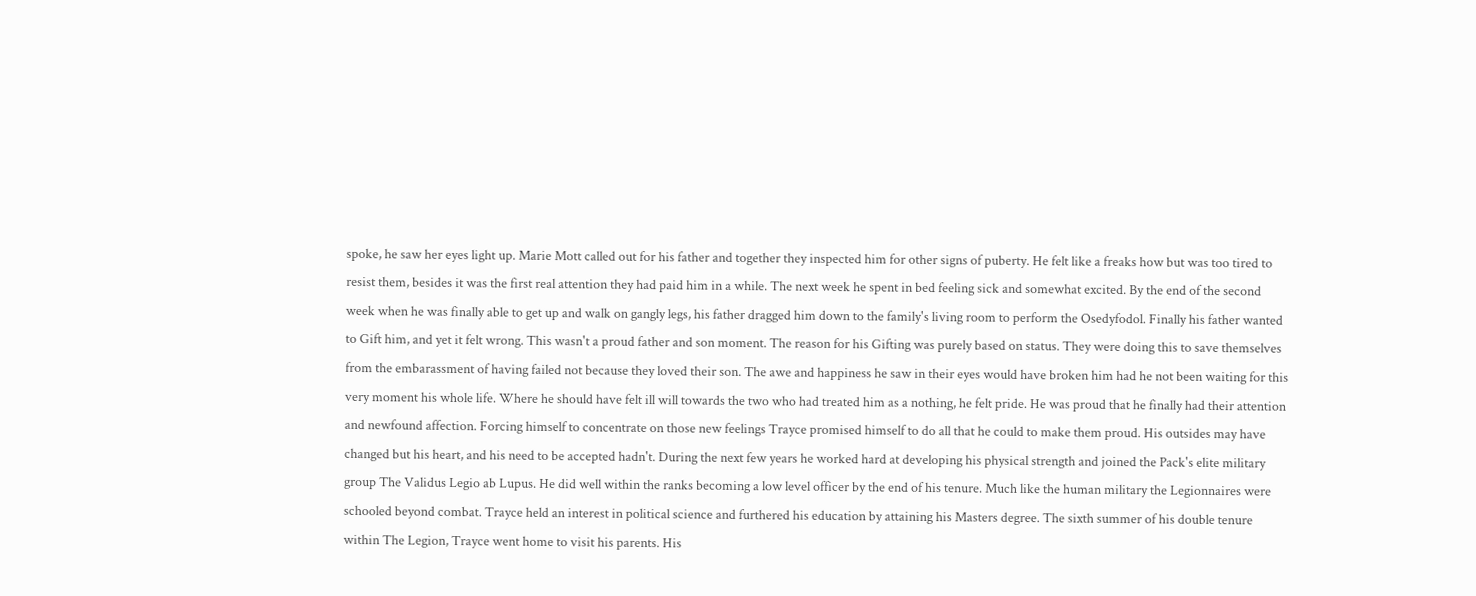spoke, he saw her eyes light up. Marie Mott called out for his father and together they inspected him for other signs of puberty. He felt like a freaks how but was too tired to resist them, besides it was the first real attention they had paid him in a while. The next week he spent in bed feeling sick and somewhat excited. By the end of the second week when he was finally able to get up and walk on gangly legs, his father dragged him down to the family's living room to perform the Osedyfodol. Finally his father wanted to Gift him, and yet it felt wrong. This wasn't a proud father and son moment. The reason for his Gifting was purely based on status. They were doing this to save themselves from the embarassment of having failed not because they loved their son. The awe and happiness he saw in their eyes would have broken him had he not been waiting for this very moment his whole life. Where he should have felt ill will towards the two who had treated him as a nothing, he felt pride. He was proud that he finally had their attention and newfound affection. Forcing himself to concentrate on those new feelings Trayce promised himself to do all that he could to make them proud. His outsides may have changed but his heart, and his need to be accepted hadn't. During the next few years he worked hard at developing his physical strength and joined the Pack's elite military group The Validus Legio ab Lupus. He did well within the ranks becoming a low level officer by the end of his tenure. Much like the human military the Legionnaires were schooled beyond combat. Trayce held an interest in political science and furthered his education by attaining his Masters degree. The sixth summer of his double tenure within The Legion, Trayce went home to visit his parents. His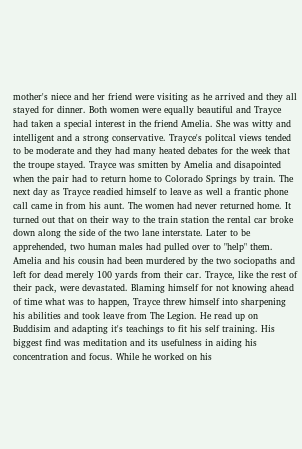mother's niece and her friend were visiting as he arrived and they all stayed for dinner. Both women were equally beautiful and Trayce had taken a special interest in the friend Amelia. She was witty and intelligent and a strong conservative. Trayce's politcal views tended to be moderate and they had many heated debates for the week that the troupe stayed. Trayce was smitten by Amelia and disapointed when the pair had to return home to Colorado Springs by train. The next day as Trayce readied himself to leave as well a frantic phone call came in from his aunt. The women had never returned home. It turned out that on their way to the train station the rental car broke down along the side of the two lane interstate. Later to be apprehended, two human males had pulled over to "help" them. Amelia and his cousin had been murdered by the two sociopaths and left for dead merely 100 yards from their car. Trayce, like the rest of their pack, were devastated. Blaming himself for not knowing ahead of time what was to happen, Trayce threw himself into sharpening his abilities and took leave from The Legion. He read up on Buddisim and adapting it's teachings to fit his self training. His biggest find was meditation and its usefulness in aiding his concentration and focus. While he worked on his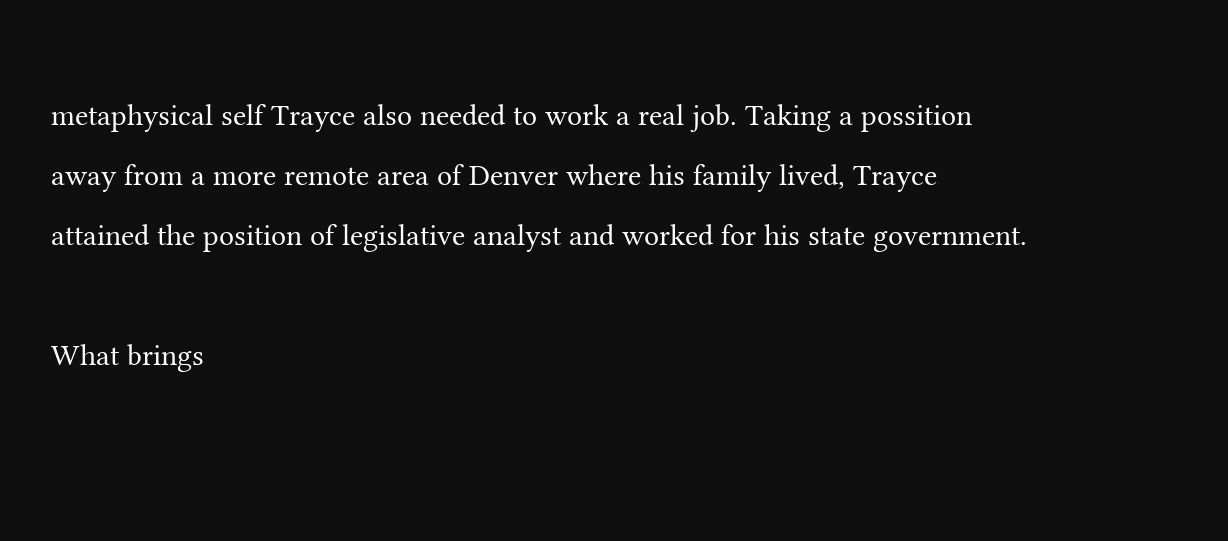metaphysical self Trayce also needed to work a real job. Taking a possition away from a more remote area of Denver where his family lived, Trayce attained the position of legislative analyst and worked for his state government.

What brings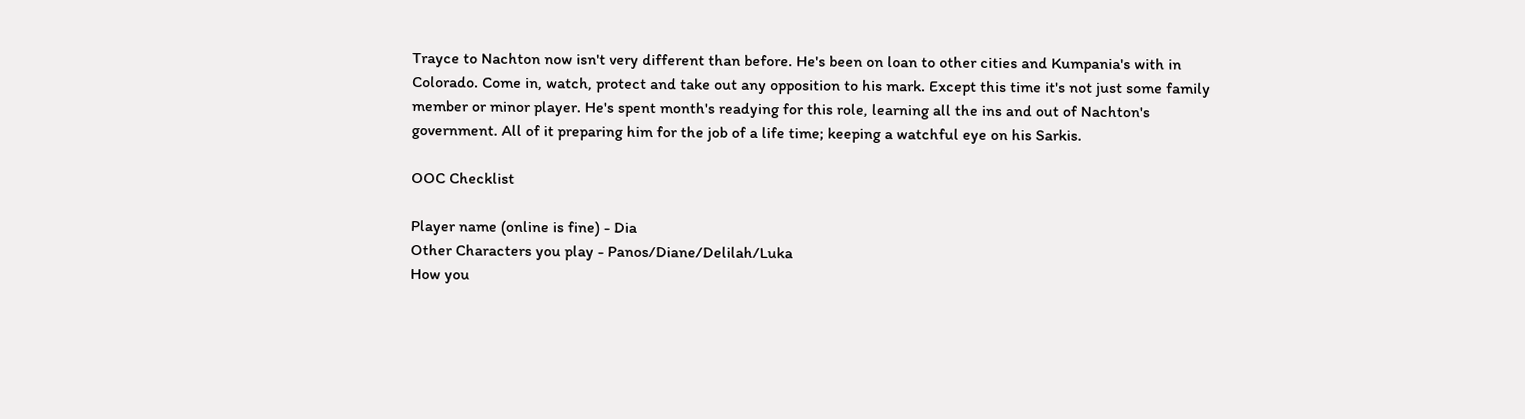Trayce to Nachton now isn't very different than before. He's been on loan to other cities and Kumpania's with in Colorado. Come in, watch, protect and take out any opposition to his mark. Except this time it's not just some family member or minor player. He's spent month's readying for this role, learning all the ins and out of Nachton's government. All of it preparing him for the job of a life time; keeping a watchful eye on his Sarkis.

OOC Checklist

Player name (online is fine) - Dia
Other Characters you play - Panos/Diane/Delilah/Luka
How you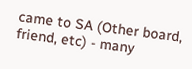came to SA (Other board, friend, etc) - many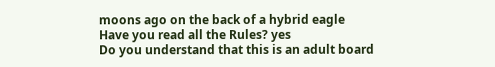moons ago on the back of a hybrid eagle
Have you read all the Rules? yes
Do you understand that this is an adult board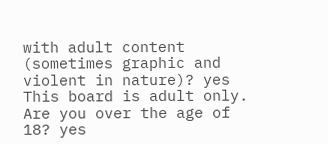with adult content (sometimes graphic and violent in nature)? yes
This board is adult only. Are you over the age of 18? yes